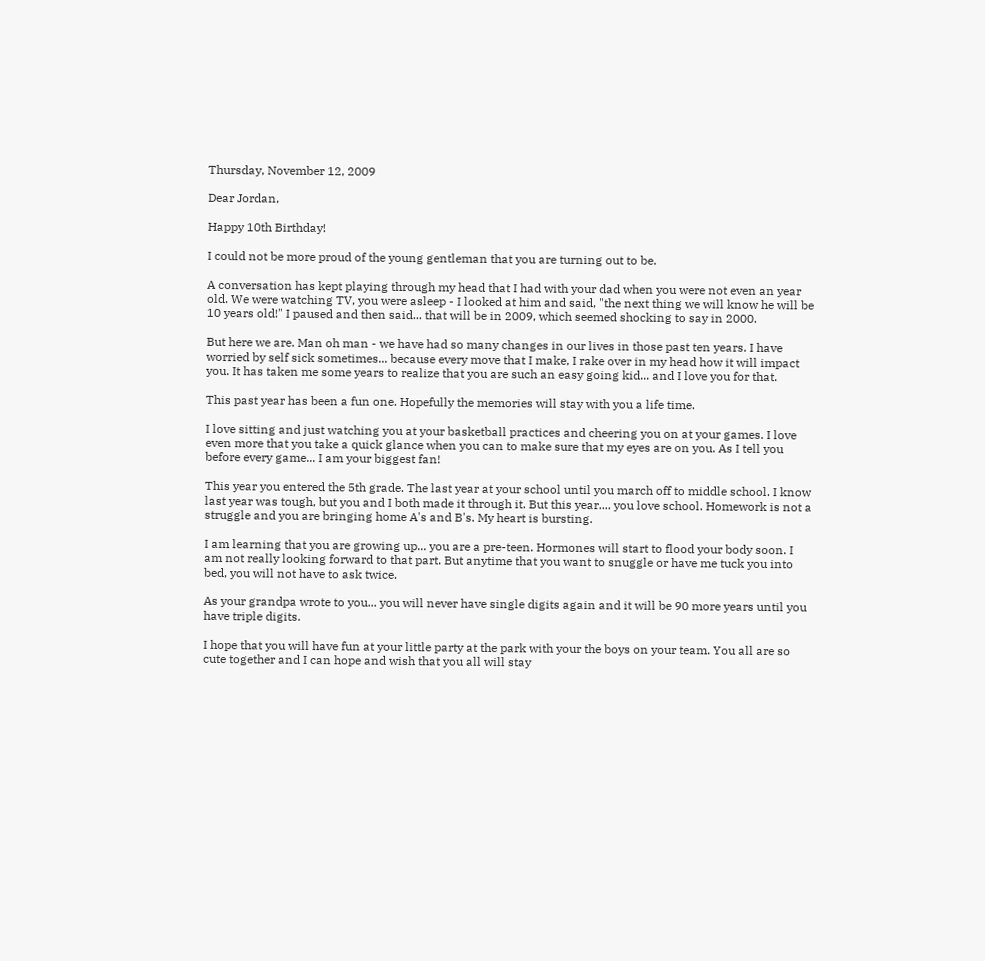Thursday, November 12, 2009

Dear Jordan,

Happy 10th Birthday!

I could not be more proud of the young gentleman that you are turning out to be.

A conversation has kept playing through my head that I had with your dad when you were not even an year old. We were watching TV, you were asleep - I looked at him and said, "the next thing we will know he will be 10 years old!" I paused and then said... that will be in 2009, which seemed shocking to say in 2000.

But here we are. Man oh man - we have had so many changes in our lives in those past ten years. I have worried by self sick sometimes... because every move that I make, I rake over in my head how it will impact you. It has taken me some years to realize that you are such an easy going kid... and I love you for that.

This past year has been a fun one. Hopefully the memories will stay with you a life time.

I love sitting and just watching you at your basketball practices and cheering you on at your games. I love even more that you take a quick glance when you can to make sure that my eyes are on you. As I tell you before every game... I am your biggest fan!

This year you entered the 5th grade. The last year at your school until you march off to middle school. I know last year was tough, but you and I both made it through it. But this year.... you love school. Homework is not a struggle and you are bringing home A's and B's. My heart is bursting.

I am learning that you are growing up... you are a pre-teen. Hormones will start to flood your body soon. I am not really looking forward to that part. But anytime that you want to snuggle or have me tuck you into bed, you will not have to ask twice.

As your grandpa wrote to you... you will never have single digits again and it will be 90 more years until you have triple digits.

I hope that you will have fun at your little party at the park with your the boys on your team. You all are so cute together and I can hope and wish that you all will stay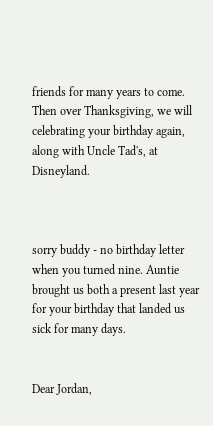friends for many years to come. Then over Thanksgiving, we will celebrating your birthday again, along with Uncle Tad's, at Disneyland.



sorry buddy - no birthday letter when you turned nine. Auntie brought us both a present last year for your birthday that landed us sick for many days.


Dear Jordan,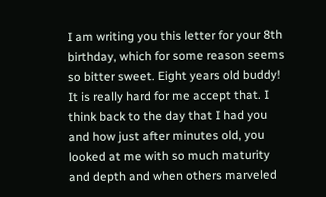I am writing you this letter for your 8th birthday, which for some reason seems so bitter sweet. Eight years old buddy! It is really hard for me accept that. I think back to the day that I had you and how just after minutes old, you looked at me with so much maturity and depth and when others marveled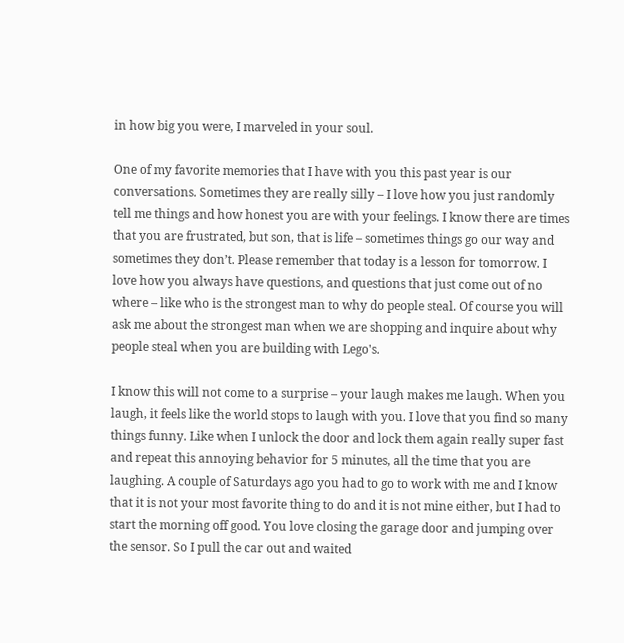in how big you were, I marveled in your soul.

One of my favorite memories that I have with you this past year is our conversations. Sometimes they are really silly – I love how you just randomly tell me things and how honest you are with your feelings. I know there are times that you are frustrated, but son, that is life – sometimes things go our way and sometimes they don’t. Please remember that today is a lesson for tomorrow. I love how you always have questions, and questions that just come out of no where – like who is the strongest man to why do people steal. Of course you will ask me about the strongest man when we are shopping and inquire about why people steal when you are building with Lego's.

I know this will not come to a surprise – your laugh makes me laugh. When you laugh, it feels like the world stops to laugh with you. I love that you find so many things funny. Like when I unlock the door and lock them again really super fast and repeat this annoying behavior for 5 minutes, all the time that you are laughing. A couple of Saturdays ago you had to go to work with me and I know that it is not your most favorite thing to do and it is not mine either, but I had to start the morning off good. You love closing the garage door and jumping over the sensor. So I pull the car out and waited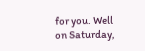for you. Well on Saturday,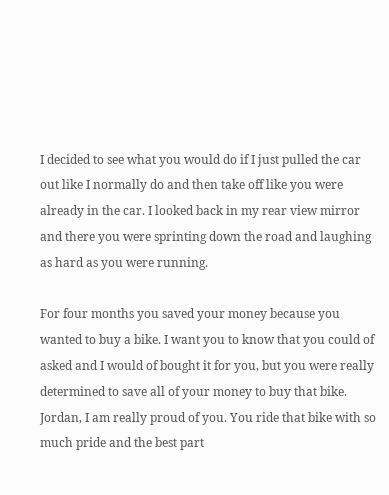I decided to see what you would do if I just pulled the car out like I normally do and then take off like you were already in the car. I looked back in my rear view mirror and there you were sprinting down the road and laughing as hard as you were running.

For four months you saved your money because you wanted to buy a bike. I want you to know that you could of asked and I would of bought it for you, but you were really determined to save all of your money to buy that bike. Jordan, I am really proud of you. You ride that bike with so much pride and the best part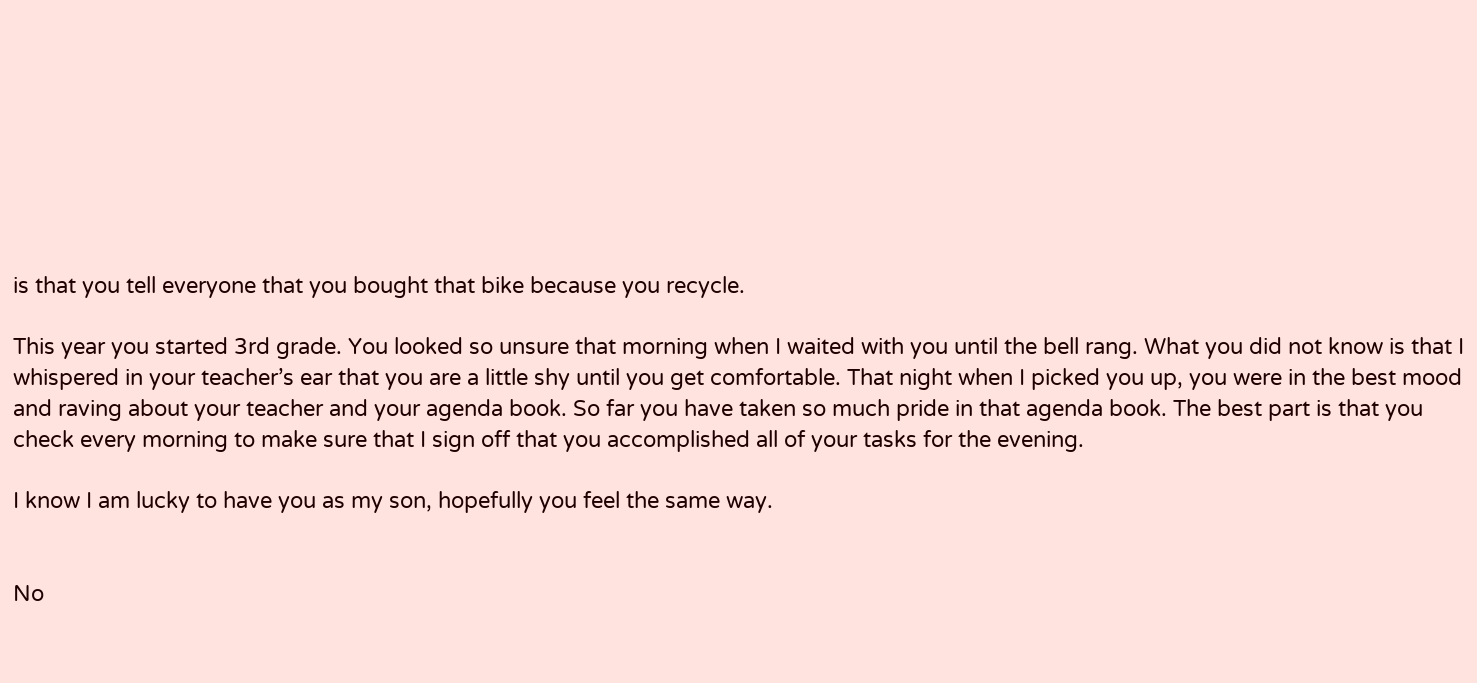is that you tell everyone that you bought that bike because you recycle.

This year you started 3rd grade. You looked so unsure that morning when I waited with you until the bell rang. What you did not know is that I whispered in your teacher’s ear that you are a little shy until you get comfortable. That night when I picked you up, you were in the best mood and raving about your teacher and your agenda book. So far you have taken so much pride in that agenda book. The best part is that you check every morning to make sure that I sign off that you accomplished all of your tasks for the evening.

I know I am lucky to have you as my son, hopefully you feel the same way.


No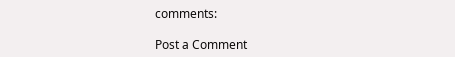comments:

Post a Comment